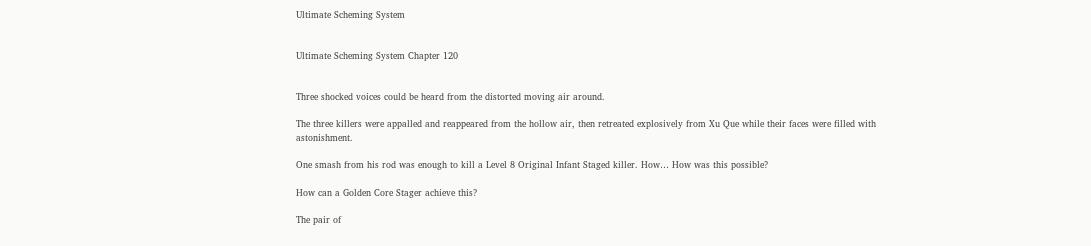Ultimate Scheming System


Ultimate Scheming System Chapter 120


Three shocked voices could be heard from the distorted moving air around.

The three killers were appalled and reappeared from the hollow air, then retreated explosively from Xu Que while their faces were filled with astonishment.

One smash from his rod was enough to kill a Level 8 Original Infant Staged killer. How… How was this possible?

How can a Golden Core Stager achieve this?

The pair of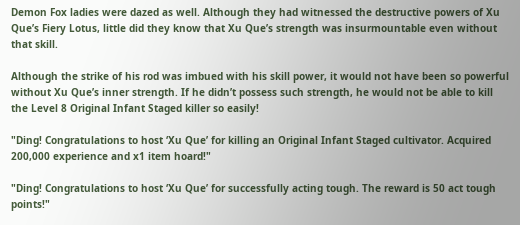Demon Fox ladies were dazed as well. Although they had witnessed the destructive powers of Xu Que’s Fiery Lotus, little did they know that Xu Que’s strength was insurmountable even without that skill.

Although the strike of his rod was imbued with his skill power, it would not have been so powerful without Xu Que’s inner strength. If he didn’t possess such strength, he would not be able to kill the Level 8 Original Infant Staged killer so easily!

"Ding! Congratulations to host ‘Xu Que’ for killing an Original Infant Staged cultivator. Acquired 200,000 experience and x1 item hoard!"

"Ding! Congratulations to host ‘Xu Que’ for successfully acting tough. The reward is 50 act tough points!"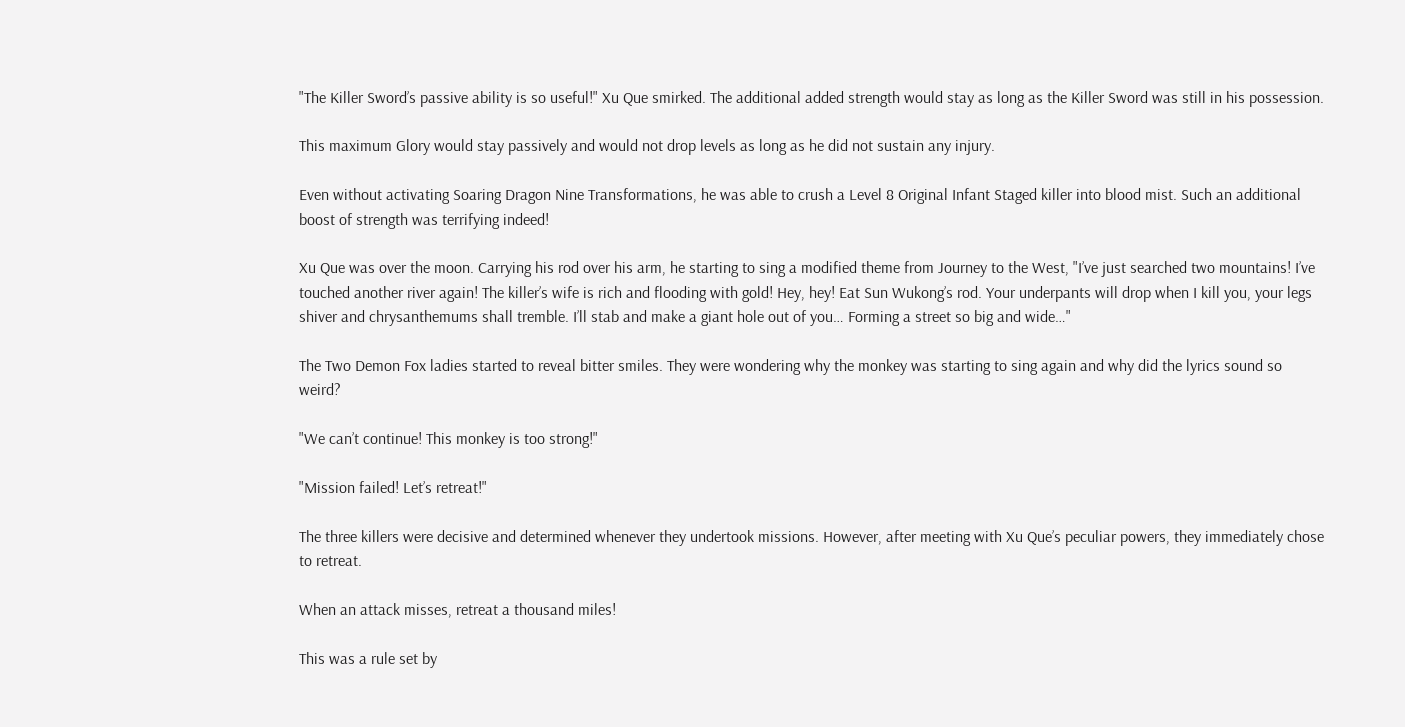"The Killer Sword’s passive ability is so useful!" Xu Que smirked. The additional added strength would stay as long as the Killer Sword was still in his possession.

This maximum Glory would stay passively and would not drop levels as long as he did not sustain any injury.

Even without activating Soaring Dragon Nine Transformations, he was able to crush a Level 8 Original Infant Staged killer into blood mist. Such an additional boost of strength was terrifying indeed!

Xu Que was over the moon. Carrying his rod over his arm, he starting to sing a modified theme from Journey to the West, "I’ve just searched two mountains! I’ve touched another river again! The killer’s wife is rich and flooding with gold! Hey, hey! Eat Sun Wukong’s rod. Your underpants will drop when I kill you, your legs shiver and chrysanthemums shall tremble. I’ll stab and make a giant hole out of you… Forming a street so big and wide…"

The Two Demon Fox ladies started to reveal bitter smiles. They were wondering why the monkey was starting to sing again and why did the lyrics sound so weird?

"We can’t continue! This monkey is too strong!"

"Mission failed! Let’s retreat!"

The three killers were decisive and determined whenever they undertook missions. However, after meeting with Xu Que’s peculiar powers, they immediately chose to retreat.

When an attack misses, retreat a thousand miles!

This was a rule set by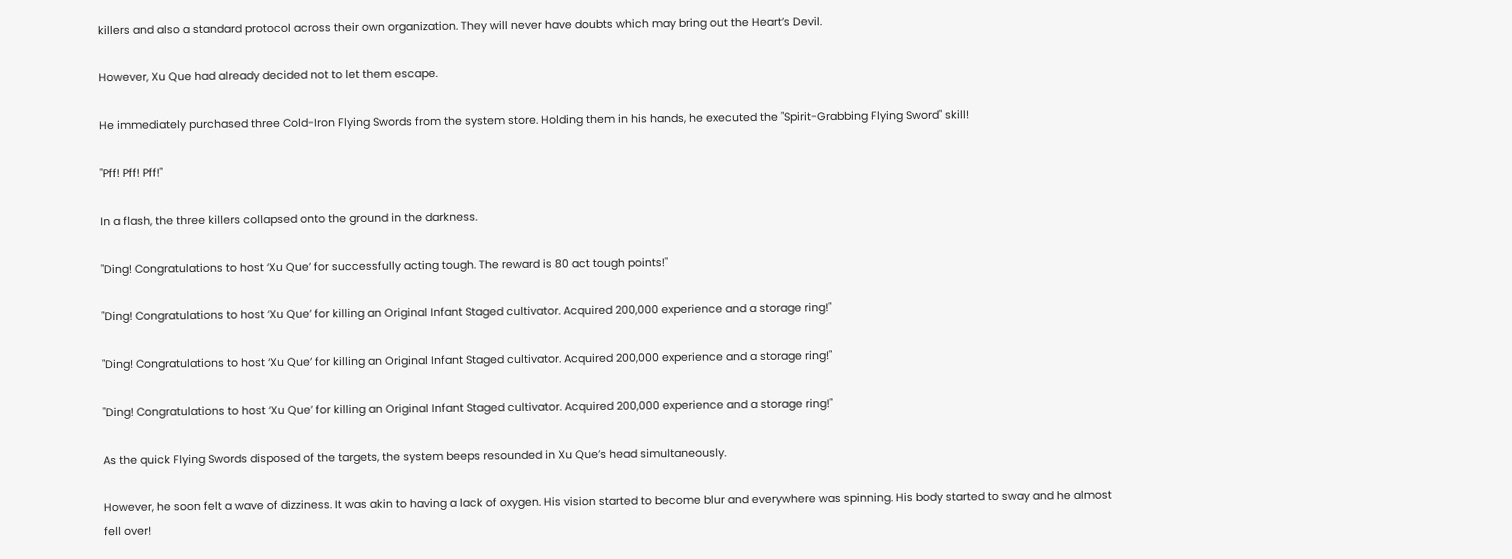killers and also a standard protocol across their own organization. They will never have doubts which may bring out the Heart’s Devil.

However, Xu Que had already decided not to let them escape.

He immediately purchased three Cold-Iron Flying Swords from the system store. Holding them in his hands, he executed the "Spirit-Grabbing Flying Sword" skill!

"Pff! Pff! Pff!"

In a flash, the three killers collapsed onto the ground in the darkness.

"Ding! Congratulations to host ‘Xu Que’ for successfully acting tough. The reward is 80 act tough points!"

"Ding! Congratulations to host ‘Xu Que’ for killing an Original Infant Staged cultivator. Acquired 200,000 experience and a storage ring!"

"Ding! Congratulations to host ‘Xu Que’ for killing an Original Infant Staged cultivator. Acquired 200,000 experience and a storage ring!"

"Ding! Congratulations to host ‘Xu Que’ for killing an Original Infant Staged cultivator. Acquired 200,000 experience and a storage ring!"

As the quick Flying Swords disposed of the targets, the system beeps resounded in Xu Que’s head simultaneously.

However, he soon felt a wave of dizziness. It was akin to having a lack of oxygen. His vision started to become blur and everywhere was spinning. His body started to sway and he almost fell over!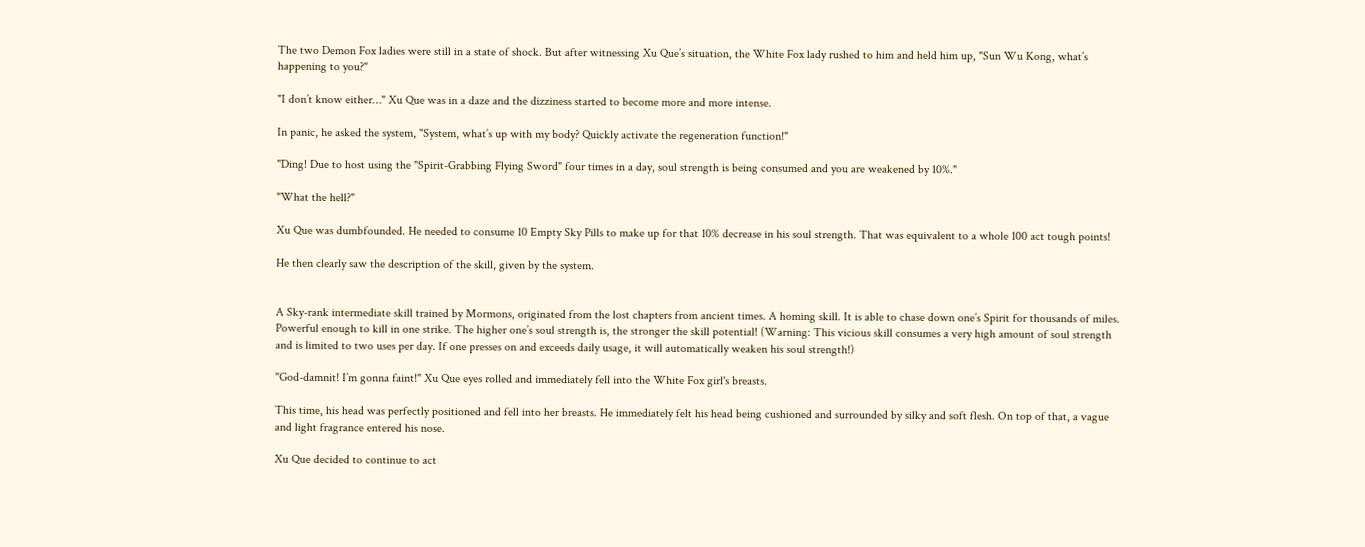The two Demon Fox ladies were still in a state of shock. But after witnessing Xu Que’s situation, the White Fox lady rushed to him and held him up, "Sun Wu Kong, what’s happening to you?"

"I don’t know either…" Xu Que was in a daze and the dizziness started to become more and more intense.

In panic, he asked the system, "System, what’s up with my body? Quickly activate the regeneration function!"

"Ding! Due to host using the "Spirit-Grabbing Flying Sword" four times in a day, soul strength is being consumed and you are weakened by 10%."

"What the hell?"

Xu Que was dumbfounded. He needed to consume 10 Empty Sky Pills to make up for that 10% decrease in his soul strength. That was equivalent to a whole 100 act tough points!

He then clearly saw the description of the skill, given by the system.


A Sky-rank intermediate skill trained by Mormons, originated from the lost chapters from ancient times. A homing skill. It is able to chase down one’s Spirit for thousands of miles. Powerful enough to kill in one strike. The higher one’s soul strength is, the stronger the skill potential! (Warning: This vicious skill consumes a very high amount of soul strength and is limited to two uses per day. If one presses on and exceeds daily usage, it will automatically weaken his soul strength!)

"God-damnit! I’m gonna faint!" Xu Que eyes rolled and immediately fell into the White Fox girl's breasts.

This time, his head was perfectly positioned and fell into her breasts. He immediately felt his head being cushioned and surrounded by silky and soft flesh. On top of that, a vague and light fragrance entered his nose.

Xu Que decided to continue to act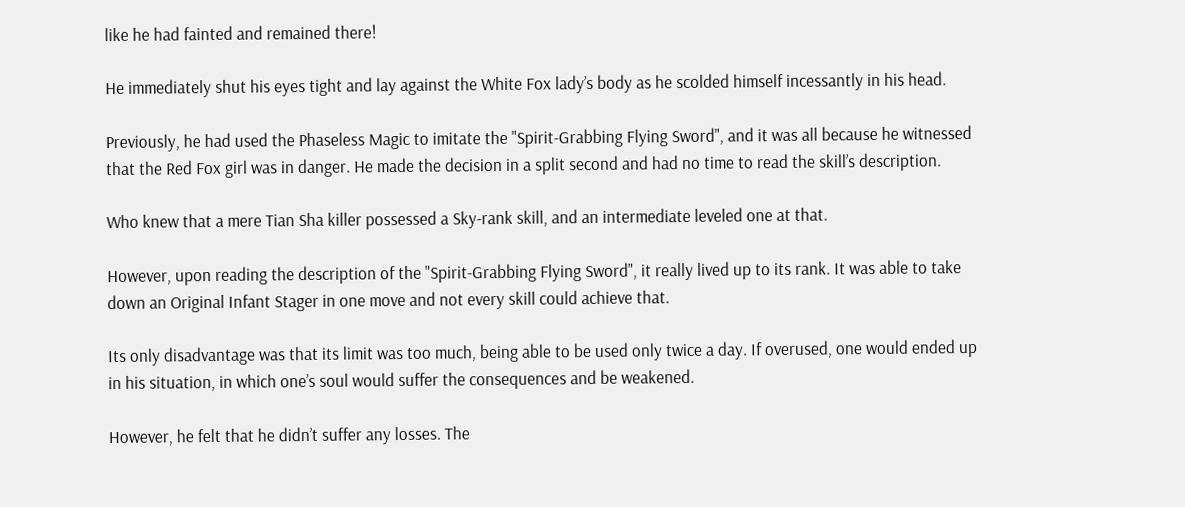like he had fainted and remained there!

He immediately shut his eyes tight and lay against the White Fox lady’s body as he scolded himself incessantly in his head.

Previously, he had used the Phaseless Magic to imitate the "Spirit-Grabbing Flying Sword", and it was all because he witnessed that the Red Fox girl was in danger. He made the decision in a split second and had no time to read the skill’s description.

Who knew that a mere Tian Sha killer possessed a Sky-rank skill, and an intermediate leveled one at that.

However, upon reading the description of the "Spirit-Grabbing Flying Sword", it really lived up to its rank. It was able to take down an Original Infant Stager in one move and not every skill could achieve that.

Its only disadvantage was that its limit was too much, being able to be used only twice a day. If overused, one would ended up in his situation, in which one’s soul would suffer the consequences and be weakened.

However, he felt that he didn’t suffer any losses. The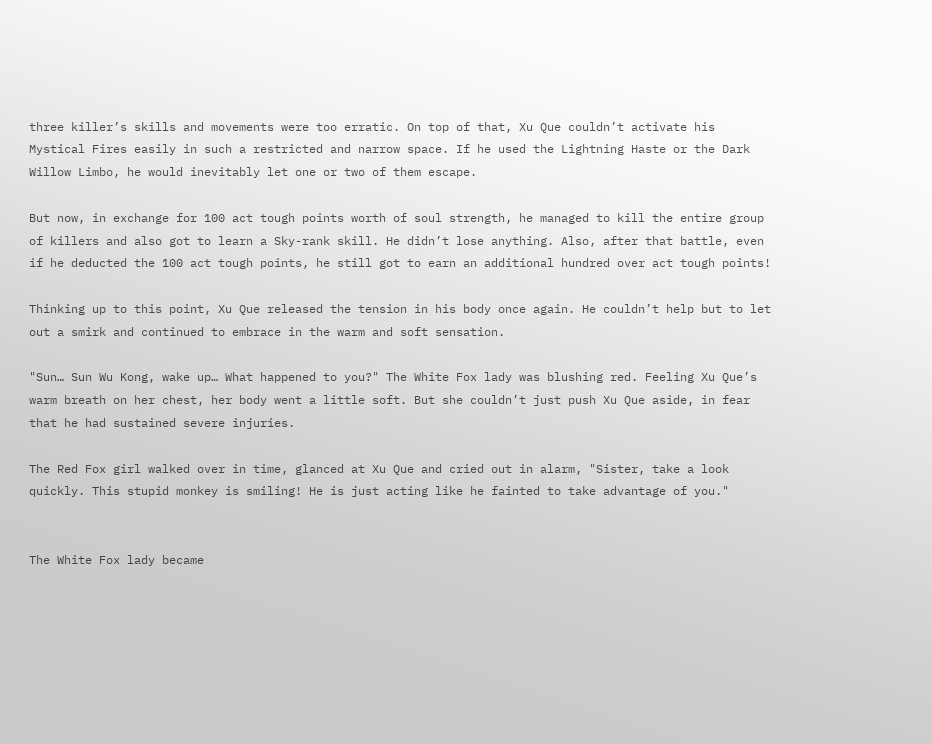three killer’s skills and movements were too erratic. On top of that, Xu Que couldn’t activate his Mystical Fires easily in such a restricted and narrow space. If he used the Lightning Haste or the Dark Willow Limbo, he would inevitably let one or two of them escape.

But now, in exchange for 100 act tough points worth of soul strength, he managed to kill the entire group of killers and also got to learn a Sky-rank skill. He didn’t lose anything. Also, after that battle, even if he deducted the 100 act tough points, he still got to earn an additional hundred over act tough points!

Thinking up to this point, Xu Que released the tension in his body once again. He couldn’t help but to let out a smirk and continued to embrace in the warm and soft sensation.

"Sun… Sun Wu Kong, wake up… What happened to you?" The White Fox lady was blushing red. Feeling Xu Que’s warm breath on her chest, her body went a little soft. But she couldn’t just push Xu Que aside, in fear that he had sustained severe injuries.

The Red Fox girl walked over in time, glanced at Xu Que and cried out in alarm, "Sister, take a look quickly. This stupid monkey is smiling! He is just acting like he fainted to take advantage of you."


The White Fox lady became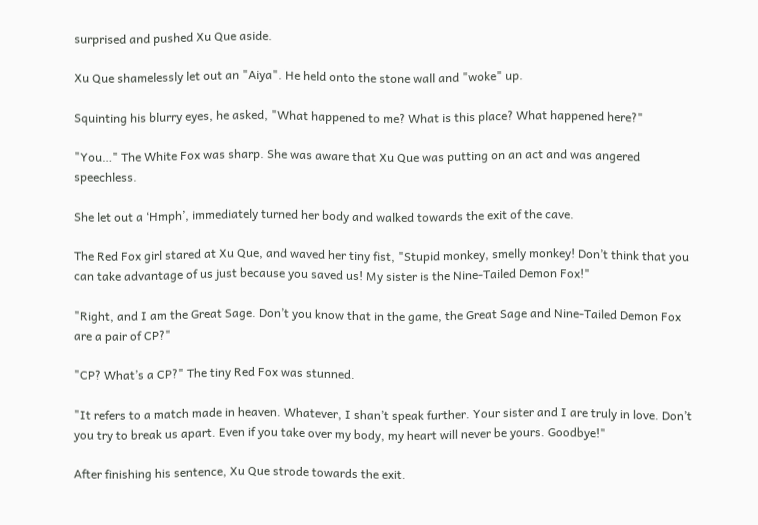surprised and pushed Xu Que aside.

Xu Que shamelessly let out an "Aiya". He held onto the stone wall and "woke" up.

Squinting his blurry eyes, he asked, "What happened to me? What is this place? What happened here?"

"You…" The White Fox was sharp. She was aware that Xu Que was putting on an act and was angered speechless.

She let out a ‘Hmph’, immediately turned her body and walked towards the exit of the cave.

The Red Fox girl stared at Xu Que, and waved her tiny fist, "Stupid monkey, smelly monkey! Don’t think that you can take advantage of us just because you saved us! My sister is the Nine-Tailed Demon Fox!"

"Right, and I am the Great Sage. Don’t you know that in the game, the Great Sage and Nine-Tailed Demon Fox are a pair of CP?"

"CP? What’s a CP?" The tiny Red Fox was stunned.

"It refers to a match made in heaven. Whatever, I shan’t speak further. Your sister and I are truly in love. Don’t you try to break us apart. Even if you take over my body, my heart will never be yours. Goodbye!"

After finishing his sentence, Xu Que strode towards the exit.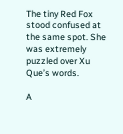The tiny Red Fox stood confused at the same spot. She was extremely puzzled over Xu Que’s words.

A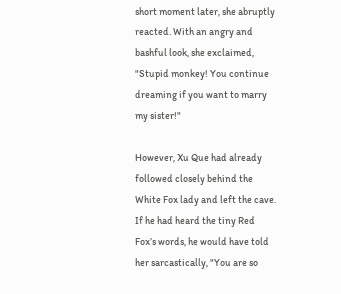short moment later, she abruptly reacted. With an angry and bashful look, she exclaimed, "Stupid monkey! You continue dreaming if you want to marry my sister!"

However, Xu Que had already followed closely behind the White Fox lady and left the cave. If he had heard the tiny Red Fox’s words, he would have told her sarcastically, "You are so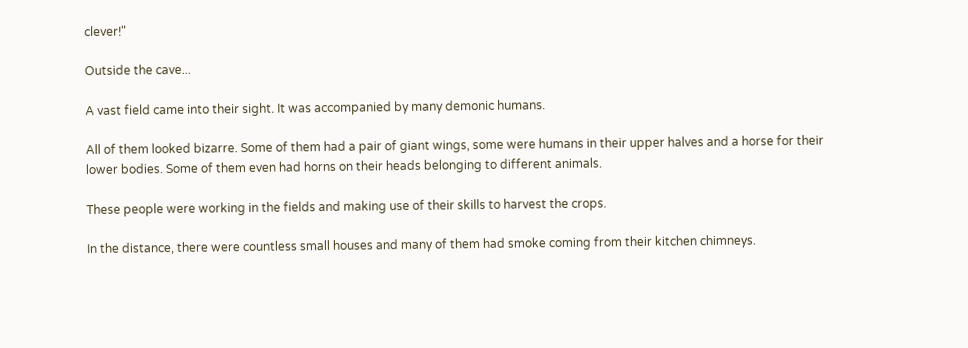clever!"

Outside the cave...

A vast field came into their sight. It was accompanied by many demonic humans.

All of them looked bizarre. Some of them had a pair of giant wings, some were humans in their upper halves and a horse for their lower bodies. Some of them even had horns on their heads belonging to different animals.

These people were working in the fields and making use of their skills to harvest the crops.

In the distance, there were countless small houses and many of them had smoke coming from their kitchen chimneys.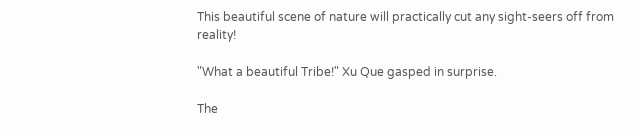This beautiful scene of nature will practically cut any sight-seers off from reality!

"What a beautiful Tribe!" Xu Que gasped in surprise.

The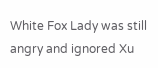White Fox Lady was still angry and ignored Xu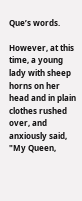Que’s words.

However, at this time, a young lady with sheep horns on her head and in plain clothes rushed over, and anxiously said, "My Queen,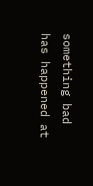something bad has happened at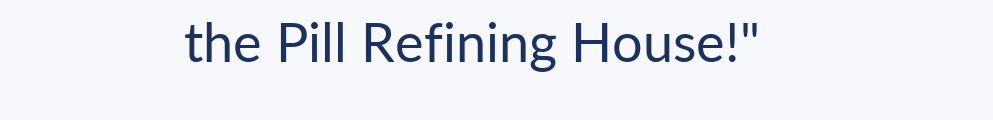the Pill Refining House!"